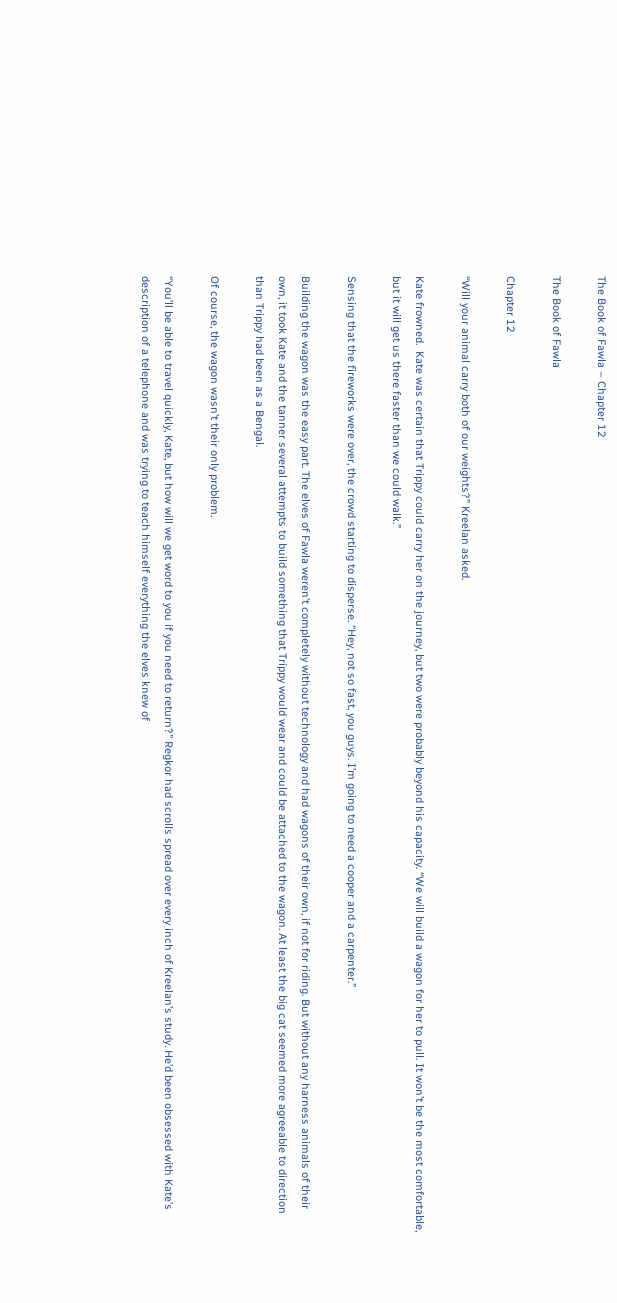The Book of Fawla – Chapter 12

The Book of Fawla

Chapter 12

“Will your animal carry both of our weights?” Kreelan asked.

Kate frowned.  Kate was certain that Trippy could carry her on the journey, but two were probably beyond his capacity. “We will build a wagon for her to pull. It won’t be the most comfortable, but it will get us there faster than we could walk.”

Sensing that the fireworks were over, the crowd starting to disperse. “Hey, not so fast, you guys. I’m going to need a cooper and a carpenter.”

Building the wagon was the easy part. The elves of Fawla weren’t completely without technology and had wagons of their own, if not for riding. But without any harness animals of their own, it took Kate and the tanner several attempts to build something that Trippy would wear and could be attached to the wagon. At least the big cat seemed more agreeable to direction than Trippy had been as a Bengal.

Of course, the wagon wasn’t their only problem.

“You’ll be able to travel quickly, Kate, but how will we get word to you if you need to return?” Regkor had scrolls spread over every inch of Kreelan’s study. He’d been obsessed with Kate’s description of a telephone and was trying to teach himself everything the elves knew of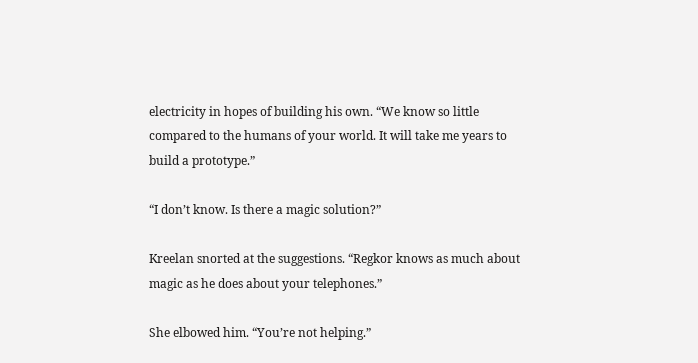electricity in hopes of building his own. “We know so little compared to the humans of your world. It will take me years to build a prototype.”

“I don’t know. Is there a magic solution?”

Kreelan snorted at the suggestions. “Regkor knows as much about magic as he does about your telephones.”

She elbowed him. “You’re not helping.”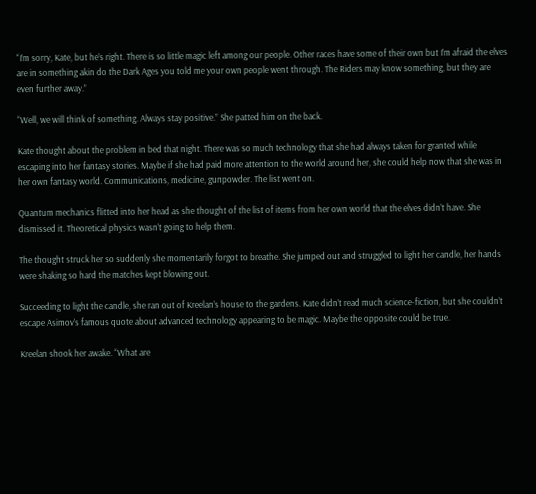“I’m sorry, Kate, but he’s right. There is so little magic left among our people. Other races have some of their own but I’m afraid the elves are in something akin do the Dark Ages you told me your own people went through. The Riders may know something, but they are even further away.”

“Well, we will think of something. Always stay positive.” She patted him on the back.

Kate thought about the problem in bed that night. There was so much technology that she had always taken for granted while escaping into her fantasy stories. Maybe if she had paid more attention to the world around her, she could help now that she was in her own fantasy world. Communications, medicine, gunpowder. The list went on.

Quantum mechanics flitted into her head as she thought of the list of items from her own world that the elves didn’t have. She dismissed it. Theoretical physics wasn’t going to help them.

The thought struck her so suddenly she momentarily forgot to breathe. She jumped out and struggled to light her candle, her hands were shaking so hard the matches kept blowing out.

Succeeding to light the candle, she ran out of Kreelan’s house to the gardens. Kate didn’t read much science-fiction, but she couldn’t escape Asimov’s famous quote about advanced technology appearing to be magic. Maybe the opposite could be true.

Kreelan shook her awake. “What are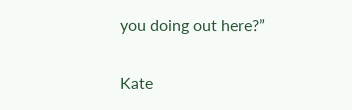you doing out here?”

Kate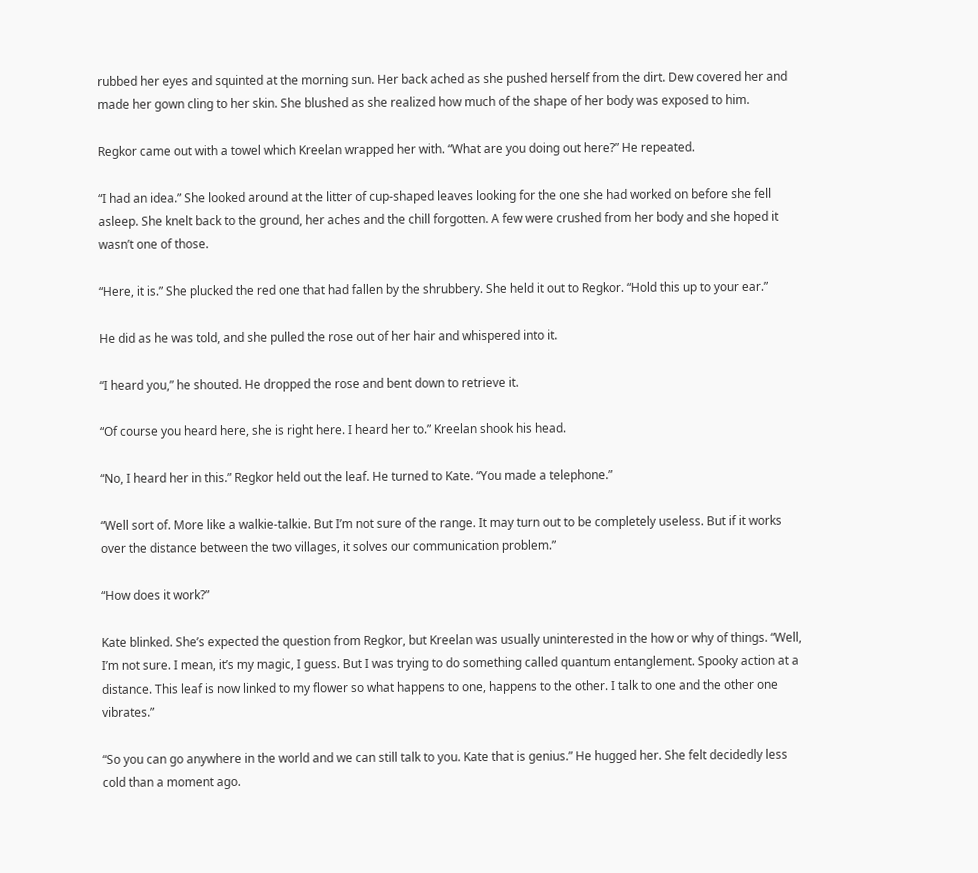rubbed her eyes and squinted at the morning sun. Her back ached as she pushed herself from the dirt. Dew covered her and made her gown cling to her skin. She blushed as she realized how much of the shape of her body was exposed to him.

Regkor came out with a towel which Kreelan wrapped her with. “What are you doing out here?” He repeated.

“I had an idea.” She looked around at the litter of cup-shaped leaves looking for the one she had worked on before she fell asleep. She knelt back to the ground, her aches and the chill forgotten. A few were crushed from her body and she hoped it wasn’t one of those.

“Here, it is.” She plucked the red one that had fallen by the shrubbery. She held it out to Regkor. “Hold this up to your ear.”

He did as he was told, and she pulled the rose out of her hair and whispered into it.

“I heard you,” he shouted. He dropped the rose and bent down to retrieve it.

“Of course you heard here, she is right here. I heard her to.” Kreelan shook his head.

“No, I heard her in this.” Regkor held out the leaf. He turned to Kate. “You made a telephone.”

“Well sort of. More like a walkie-talkie. But I’m not sure of the range. It may turn out to be completely useless. But if it works over the distance between the two villages, it solves our communication problem.”

“How does it work?”

Kate blinked. She’s expected the question from Regkor, but Kreelan was usually uninterested in the how or why of things. “Well, I’m not sure. I mean, it’s my magic, I guess. But I was trying to do something called quantum entanglement. Spooky action at a distance. This leaf is now linked to my flower so what happens to one, happens to the other. I talk to one and the other one vibrates.”

“So you can go anywhere in the world and we can still talk to you. Kate that is genius.” He hugged her. She felt decidedly less cold than a moment ago.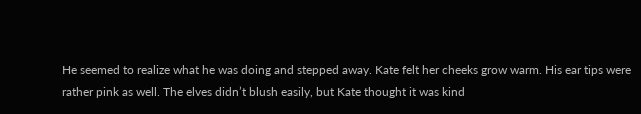He seemed to realize what he was doing and stepped away. Kate felt her cheeks grow warm. His ear tips were rather pink as well. The elves didn’t blush easily, but Kate thought it was kind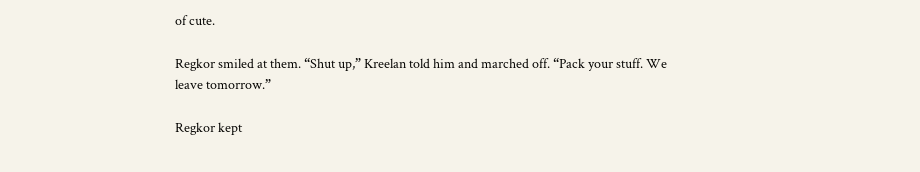of cute.

Regkor smiled at them. “Shut up,” Kreelan told him and marched off. “Pack your stuff. We leave tomorrow.”

Regkor kept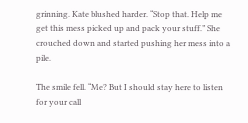grinning. Kate blushed harder. “Stop that. Help me get this mess picked up and pack your stuff.” She crouched down and started pushing her mess into a pile.

The smile fell. “Me? But I should stay here to listen for your call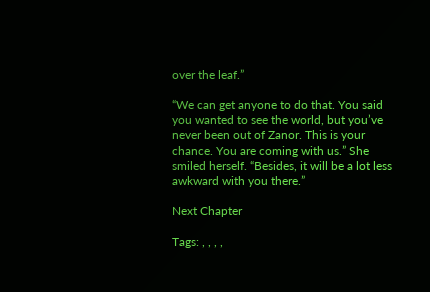over the leaf.”

“We can get anyone to do that. You said you wanted to see the world, but you’ve never been out of Zanor. This is your chance. You are coming with us.” She smiled herself. “Besides, it will be a lot less awkward with you there.”

Next Chapter

Tags: , , , ,